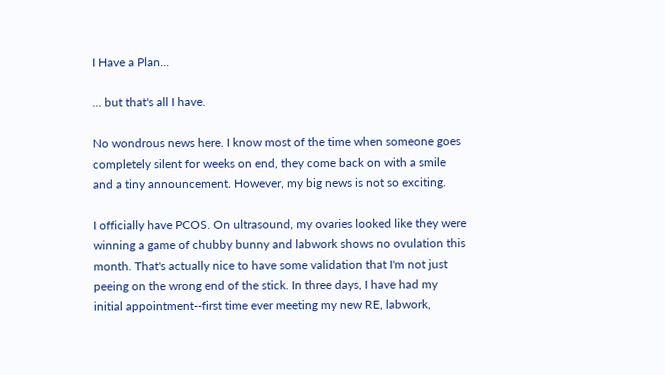I Have a Plan...

... but that's all I have.

No wondrous news here. I know most of the time when someone goes completely silent for weeks on end, they come back on with a smile and a tiny announcement. However, my big news is not so exciting.

I officially have PCOS. On ultrasound, my ovaries looked like they were winning a game of chubby bunny and labwork shows no ovulation this month. That's actually nice to have some validation that I'm not just peeing on the wrong end of the stick. In three days, I have had my initial appointment--first time ever meeting my new RE, labwork,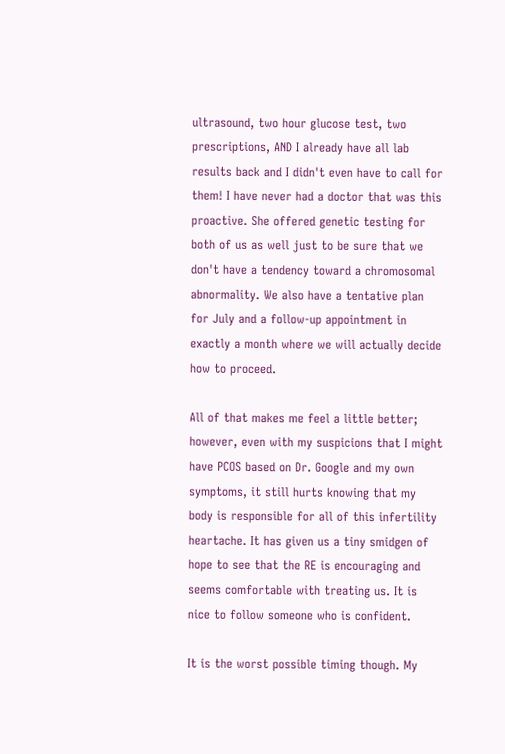ultrasound, two hour glucose test, two prescriptions, AND I already have all lab results back and I didn't even have to call for them! I have never had a doctor that was this proactive. She offered genetic testing for both of us as well just to be sure that we don't have a tendency toward a chromosomal abnormality. We also have a tentative plan for July and a follow-up appointment in exactly a month where we will actually decide how to proceed.

All of that makes me feel a little better; however, even with my suspicions that I might have PCOS based on Dr. Google and my own symptoms, it still hurts knowing that my body is responsible for all of this infertility heartache. It has given us a tiny smidgen of hope to see that the RE is encouraging and seems comfortable with treating us. It is nice to follow someone who is confident.

It is the worst possible timing though. My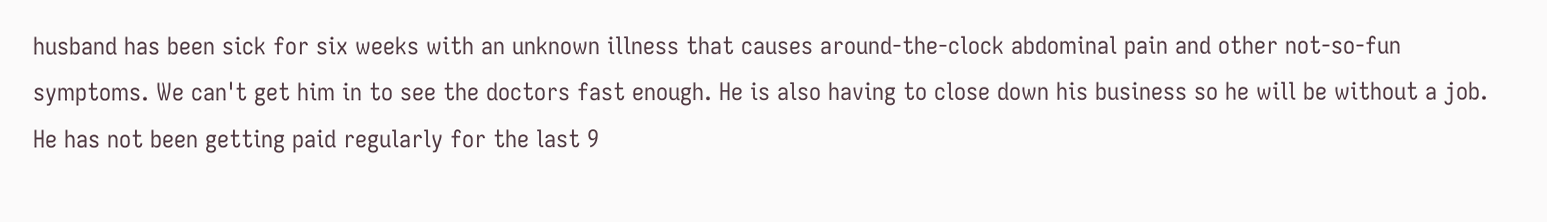husband has been sick for six weeks with an unknown illness that causes around-the-clock abdominal pain and other not-so-fun symptoms. We can't get him in to see the doctors fast enough. He is also having to close down his business so he will be without a job. He has not been getting paid regularly for the last 9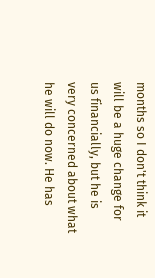months so I don't think it will be a huge change for us financially, but he is very concerned about what he will do now. He has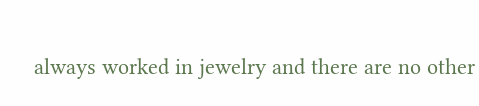always worked in jewelry and there are no other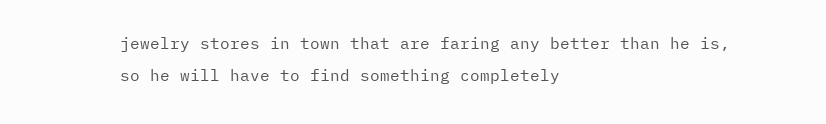jewelry stores in town that are faring any better than he is, so he will have to find something completely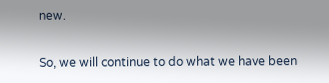new.

So, we will continue to do what we have been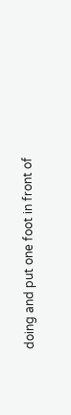doing and put one foot in front of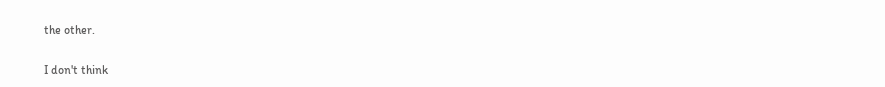the other.

I don't think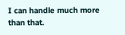I can handle much more than that.